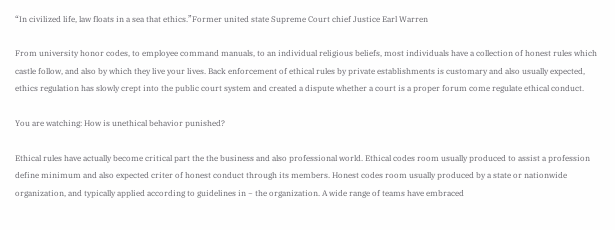“In civilized life, law floats in a sea that ethics.”Former united state Supreme Court chief Justice Earl Warren

From university honor codes, to employee command manuals, to an individual religious beliefs, most individuals have a collection of honest rules which castle follow, and also by which they live your lives. Back enforcement of ethical rules by private establishments is customary and also usually expected, ethics regulation has slowly crept into the public court system and created a dispute whether a court is a proper forum come regulate ethical conduct.

You are watching: How is unethical behavior punished?

Ethical rules have actually become critical part the the business and also professional world. Ethical codes room usually produced to assist a profession define minimum and also expected criter of honest conduct through its members. Honest codes room usually produced by a state or nationwide organization, and typically applied according to guidelines in ~ the organization. A wide range of teams have embraced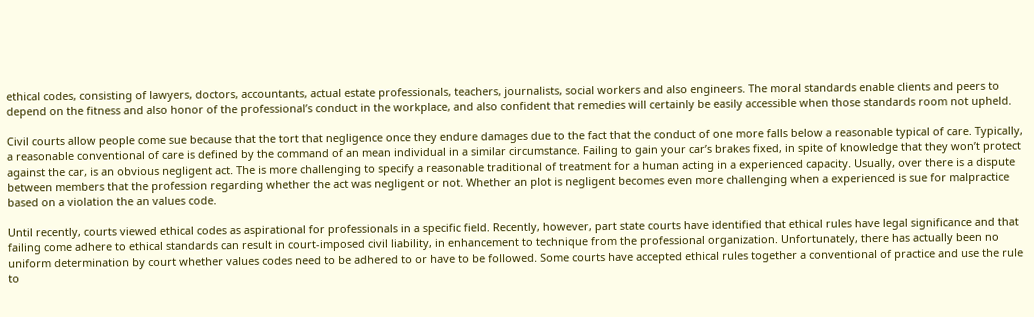ethical codes, consisting of lawyers, doctors, accountants, actual estate professionals, teachers, journalists, social workers and also engineers. The moral standards enable clients and peers to depend on the fitness and also honor of the professional’s conduct in the workplace, and also confident that remedies will certainly be easily accessible when those standards room not upheld.

Civil courts allow people come sue because that the tort that negligence once they endure damages due to the fact that the conduct of one more falls below a reasonable typical of care. Typically, a reasonable conventional of care is defined by the command of an mean individual in a similar circumstance. Failing to gain your car’s brakes fixed, in spite of knowledge that they won’t protect against the car, is an obvious negligent act. The is more challenging to specify a reasonable traditional of treatment for a human acting in a experienced capacity. Usually, over there is a dispute between members that the profession regarding whether the act was negligent or not. Whether an plot is negligent becomes even more challenging when a experienced is sue for malpractice based on a violation the an values code.

Until recently, courts viewed ethical codes as aspirational for professionals in a specific field. Recently, however, part state courts have identified that ethical rules have legal significance and that failing come adhere to ethical standards can result in court-imposed civil liability, in enhancement to technique from the professional organization. Unfortunately, there has actually been no uniform determination by court whether values codes need to be adhered to or have to be followed. Some courts have accepted ethical rules together a conventional of practice and use the rule to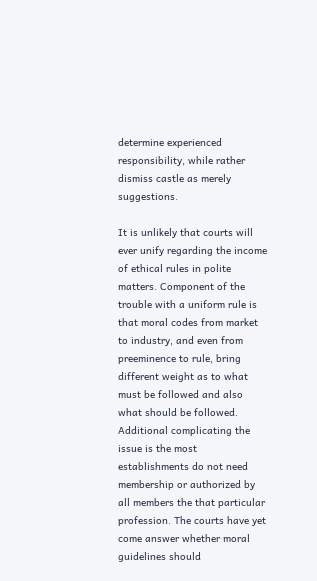determine experienced responsibility, while rather dismiss castle as merely suggestions.

It is unlikely that courts will ever unify regarding the income of ethical rules in polite matters. Component of the trouble with a uniform rule is that moral codes from market to industry, and even from preeminence to rule, bring different weight as to what must be followed and also what should be followed. Additional complicating the issue is the most establishments do not need membership or authorized by all members the that particular profession. The courts have yet come answer whether moral guidelines should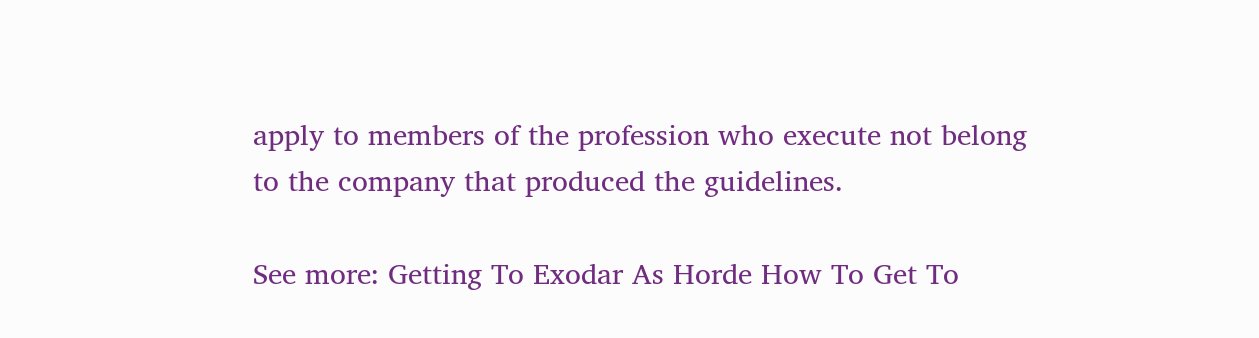apply to members of the profession who execute not belong to the company that produced the guidelines.

See more: Getting To Exodar As Horde How To Get To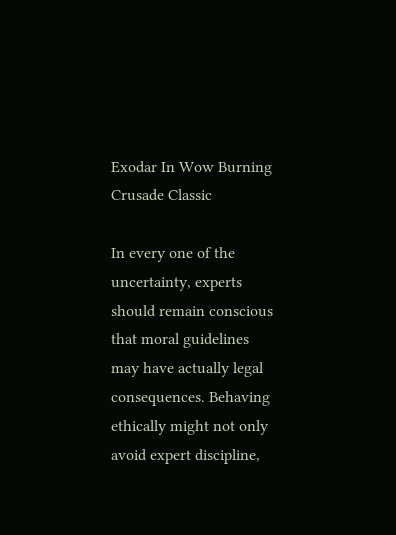Exodar In Wow Burning Crusade Classic

In every one of the uncertainty, experts should remain conscious that moral guidelines may have actually legal consequences. Behaving ethically might not only avoid expert discipline,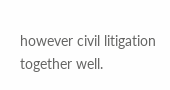however civil litigation together well.